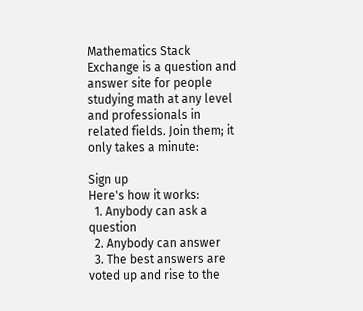Mathematics Stack Exchange is a question and answer site for people studying math at any level and professionals in related fields. Join them; it only takes a minute:

Sign up
Here's how it works:
  1. Anybody can ask a question
  2. Anybody can answer
  3. The best answers are voted up and rise to the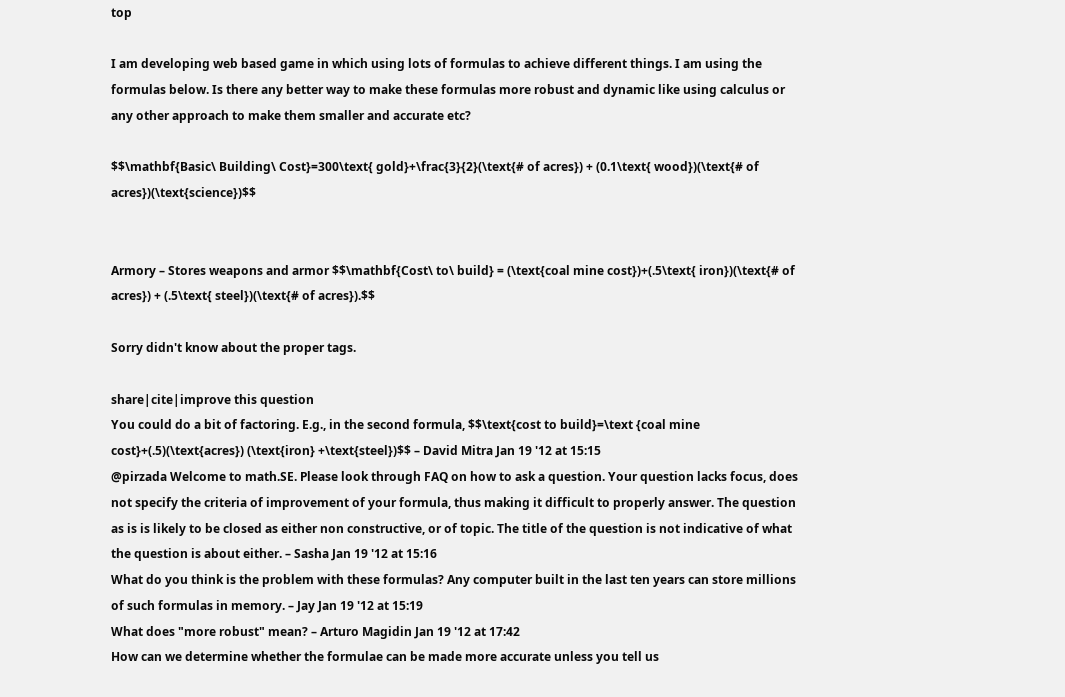top

I am developing web based game in which using lots of formulas to achieve different things. I am using the formulas below. Is there any better way to make these formulas more robust and dynamic like using calculus or any other approach to make them smaller and accurate etc?

$$\mathbf{Basic\ Building\ Cost}=300\text{ gold}+\frac{3}{2}(\text{# of acres}) + (0.1\text{ wood})(\text{# of acres})(\text{science})$$


Armory – Stores weapons and armor $$\mathbf{Cost\ to\ build} = (\text{coal mine cost})+(.5\text{ iron})(\text{# of acres}) + (.5\text{ steel})(\text{# of acres}).$$

Sorry didn't know about the proper tags.

share|cite|improve this question
You could do a bit of factoring. E.g., in the second formula, $$\text{cost to build}=\text {coal mine cost}+(.5)(\text{acres}) (\text{iron} +\text{steel})$$ – David Mitra Jan 19 '12 at 15:15
@pirzada Welcome to math.SE. Please look through FAQ on how to ask a question. Your question lacks focus, does not specify the criteria of improvement of your formula, thus making it difficult to properly answer. The question as is is likely to be closed as either non constructive, or of topic. The title of the question is not indicative of what the question is about either. – Sasha Jan 19 '12 at 15:16
What do you think is the problem with these formulas? Any computer built in the last ten years can store millions of such formulas in memory. – Jay Jan 19 '12 at 15:19
What does "more robust" mean? – Arturo Magidin Jan 19 '12 at 17:42
How can we determine whether the formulae can be made more accurate unless you tell us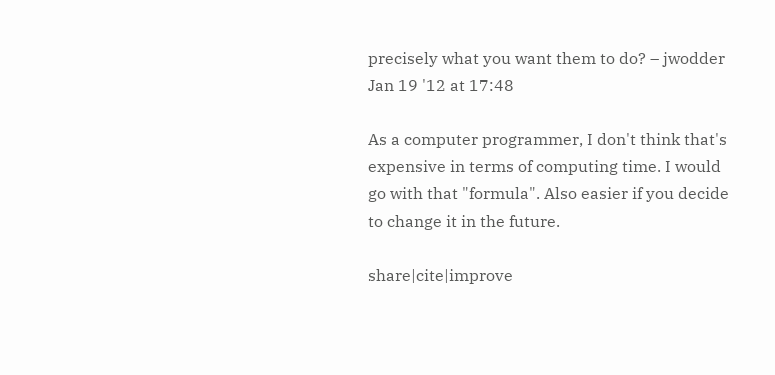precisely what you want them to do? – jwodder Jan 19 '12 at 17:48

As a computer programmer, I don't think that's expensive in terms of computing time. I would go with that "formula". Also easier if you decide to change it in the future.

share|cite|improve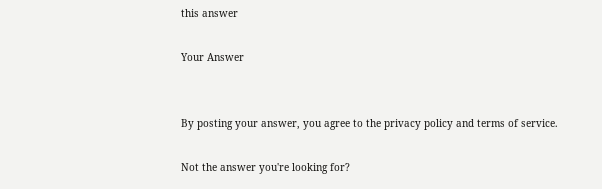this answer

Your Answer


By posting your answer, you agree to the privacy policy and terms of service.

Not the answer you're looking for?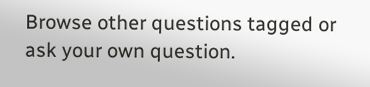Browse other questions tagged or ask your own question.